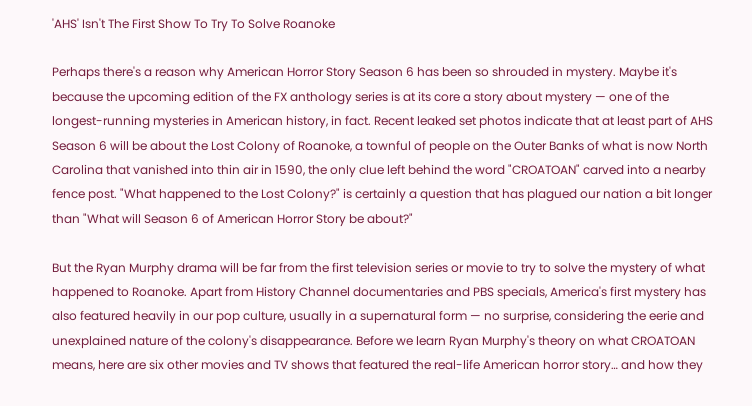'AHS' Isn't The First Show To Try To Solve Roanoke

Perhaps there's a reason why American Horror Story Season 6 has been so shrouded in mystery. Maybe it's because the upcoming edition of the FX anthology series is at its core a story about mystery — one of the longest-running mysteries in American history, in fact. Recent leaked set photos indicate that at least part of AHS Season 6 will be about the Lost Colony of Roanoke, a townful of people on the Outer Banks of what is now North Carolina that vanished into thin air in 1590, the only clue left behind the word "CROATOAN" carved into a nearby fence post. "What happened to the Lost Colony?" is certainly a question that has plagued our nation a bit longer than "What will Season 6 of American Horror Story be about?"

But the Ryan Murphy drama will be far from the first television series or movie to try to solve the mystery of what happened to Roanoke. Apart from History Channel documentaries and PBS specials, America's first mystery has also featured heavily in our pop culture, usually in a supernatural form — no surprise, considering the eerie and unexplained nature of the colony's disappearance. Before we learn Ryan Murphy's theory on what CROATOAN means, here are six other movies and TV shows that featured the real-life American horror story… and how they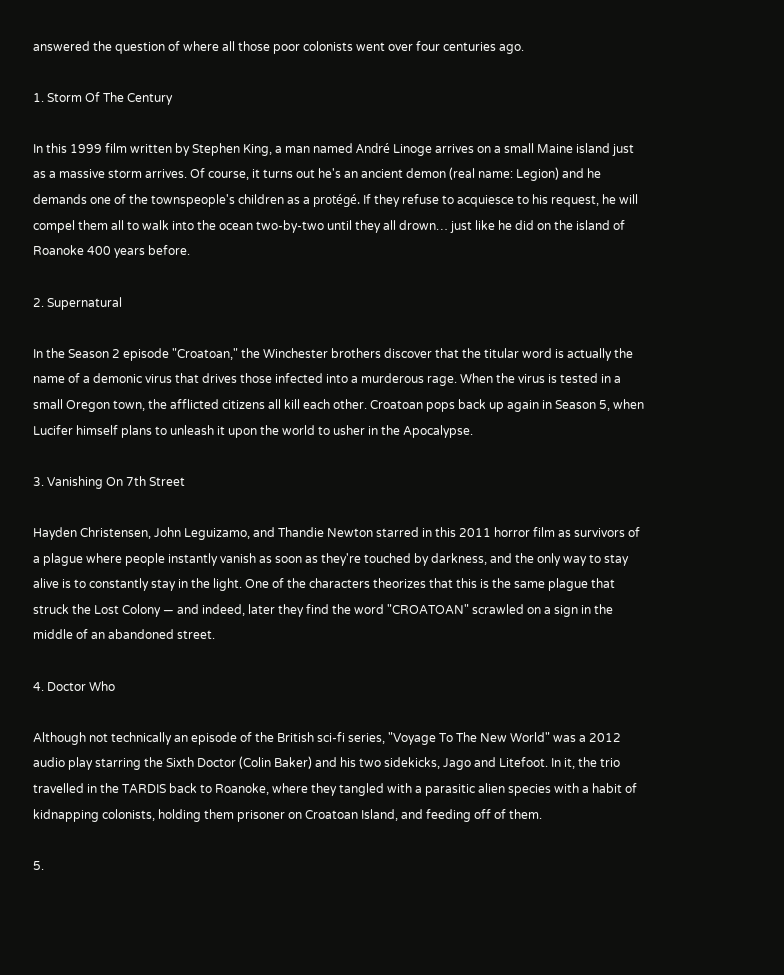answered the question of where all those poor colonists went over four centuries ago.

1. Storm Of The Century

In this 1999 film written by Stephen King, a man named André Linoge arrives on a small Maine island just as a massive storm arrives. Of course, it turns out he's an ancient demon (real name: Legion) and he demands one of the townspeople's children as a protégé. If they refuse to acquiesce to his request, he will compel them all to walk into the ocean two-by-two until they all drown… just like he did on the island of Roanoke 400 years before.

2. Supernatural

In the Season 2 episode "Croatoan," the Winchester brothers discover that the titular word is actually the name of a demonic virus that drives those infected into a murderous rage. When the virus is tested in a small Oregon town, the afflicted citizens all kill each other. Croatoan pops back up again in Season 5, when Lucifer himself plans to unleash it upon the world to usher in the Apocalypse.

3. Vanishing On 7th Street

Hayden Christensen, John Leguizamo, and Thandie Newton starred in this 2011 horror film as survivors of a plague where people instantly vanish as soon as they're touched by darkness, and the only way to stay alive is to constantly stay in the light. One of the characters theorizes that this is the same plague that struck the Lost Colony — and indeed, later they find the word "CROATOAN" scrawled on a sign in the middle of an abandoned street.

4. Doctor Who

Although not technically an episode of the British sci-fi series, "Voyage To The New World" was a 2012 audio play starring the Sixth Doctor (Colin Baker) and his two sidekicks, Jago and Litefoot. In it, the trio travelled in the TARDIS back to Roanoke, where they tangled with a parasitic alien species with a habit of kidnapping colonists, holding them prisoner on Croatoan Island, and feeding off of them.

5.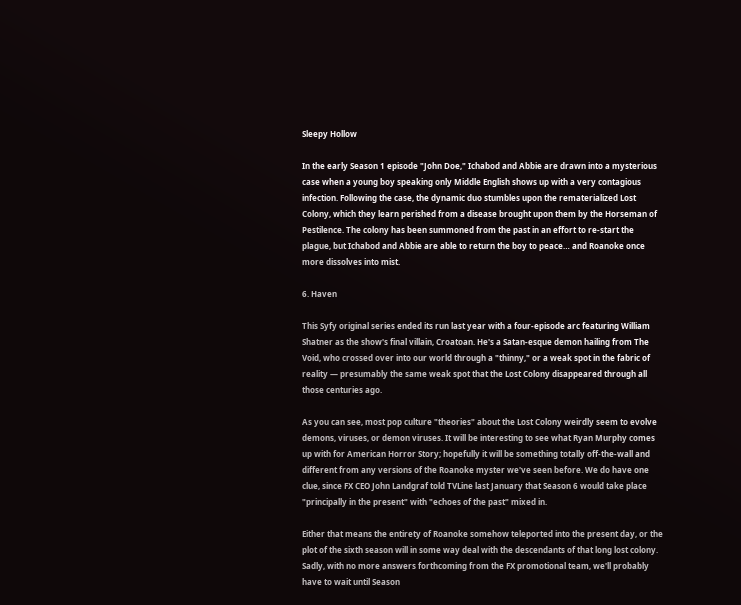Sleepy Hollow

In the early Season 1 episode "John Doe," Ichabod and Abbie are drawn into a mysterious case when a young boy speaking only Middle English shows up with a very contagious infection. Following the case, the dynamic duo stumbles upon the rematerialized Lost Colony, which they learn perished from a disease brought upon them by the Horseman of Pestilence. The colony has been summoned from the past in an effort to re-start the plague, but Ichabod and Abbie are able to return the boy to peace… and Roanoke once more dissolves into mist.

6. Haven

This Syfy original series ended its run last year with a four-episode arc featuring William Shatner as the show's final villain, Croatoan. He's a Satan-esque demon hailing from The Void, who crossed over into our world through a "thinny," or a weak spot in the fabric of reality — presumably the same weak spot that the Lost Colony disappeared through all those centuries ago.

As you can see, most pop culture "theories" about the Lost Colony weirdly seem to evolve demons, viruses, or demon viruses. It will be interesting to see what Ryan Murphy comes up with for American Horror Story; hopefully it will be something totally off-the-wall and different from any versions of the Roanoke myster we've seen before. We do have one clue, since FX CEO John Landgraf told TVLine last January that Season 6 would take place "principally in the present" with "echoes of the past" mixed in.

Either that means the entirety of Roanoke somehow teleported into the present day, or the plot of the sixth season will in some way deal with the descendants of that long lost colony. Sadly, with no more answers forthcoming from the FX promotional team, we'll probably have to wait until Season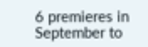6 premieres in September to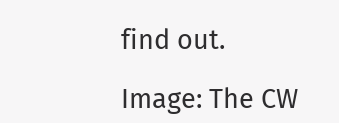find out.

Image: The CW